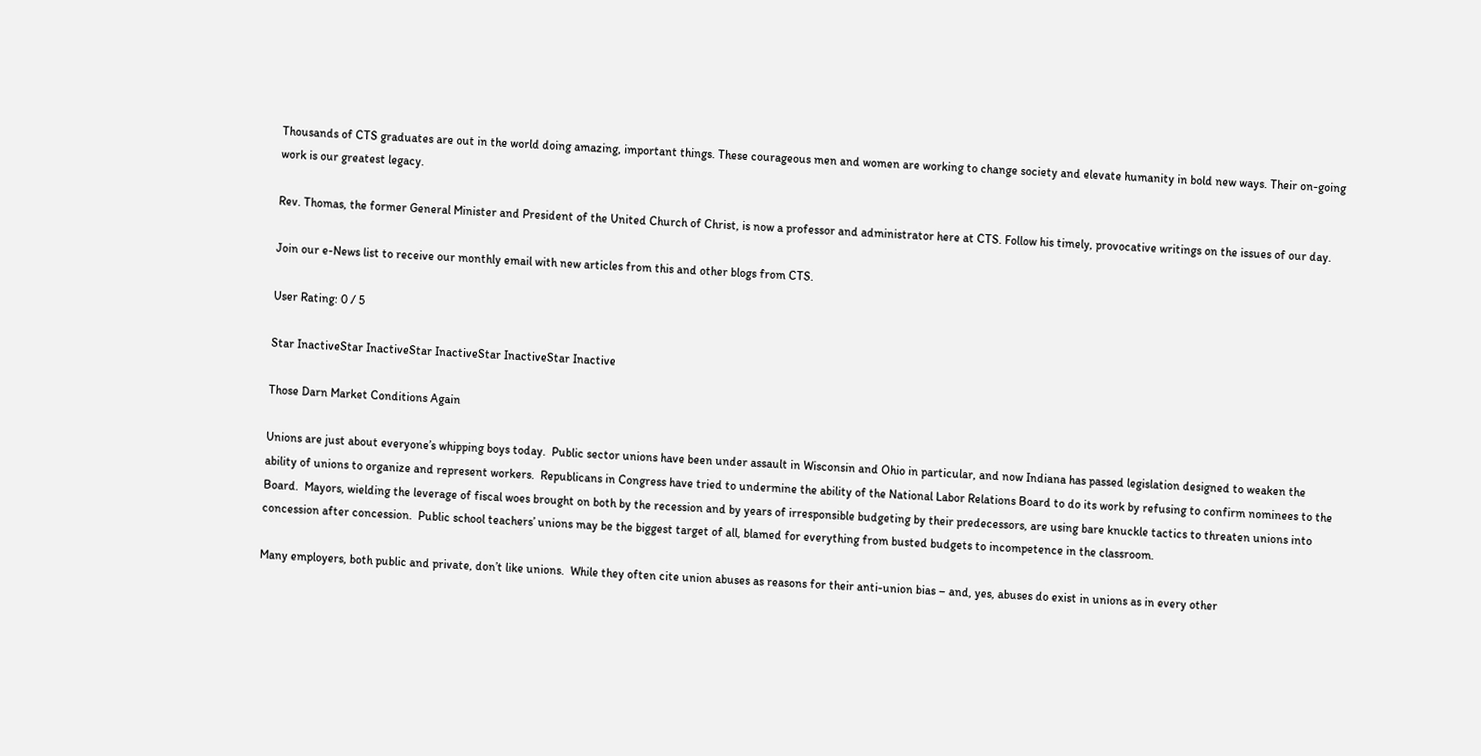Thousands of CTS graduates are out in the world doing amazing, important things. These courageous men and women are working to change society and elevate humanity in bold new ways. Their on-going work is our greatest legacy.

Rev. Thomas, the former General Minister and President of the United Church of Christ, is now a professor and administrator here at CTS. Follow his timely, provocative writings on the issues of our day.

Join our e-News list to receive our monthly email with new articles from this and other blogs from CTS.

User Rating: 0 / 5

Star InactiveStar InactiveStar InactiveStar InactiveStar Inactive

Those Darn Market Conditions Again

Unions are just about everyone’s whipping boys today.  Public sector unions have been under assault in Wisconsin and Ohio in particular, and now Indiana has passed legislation designed to weaken the ability of unions to organize and represent workers.  Republicans in Congress have tried to undermine the ability of the National Labor Relations Board to do its work by refusing to confirm nominees to the Board.  Mayors, wielding the leverage of fiscal woes brought on both by the recession and by years of irresponsible budgeting by their predecessors, are using bare knuckle tactics to threaten unions into concession after concession.  Public school teachers’ unions may be the biggest target of all, blamed for everything from busted budgets to incompetence in the classroom.

Many employers, both public and private, don’t like unions.  While they often cite union abuses as reasons for their anti-union bias – and, yes, abuses do exist in unions as in every other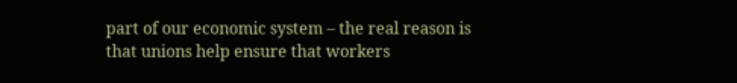part of our economic system – the real reason is that unions help ensure that workers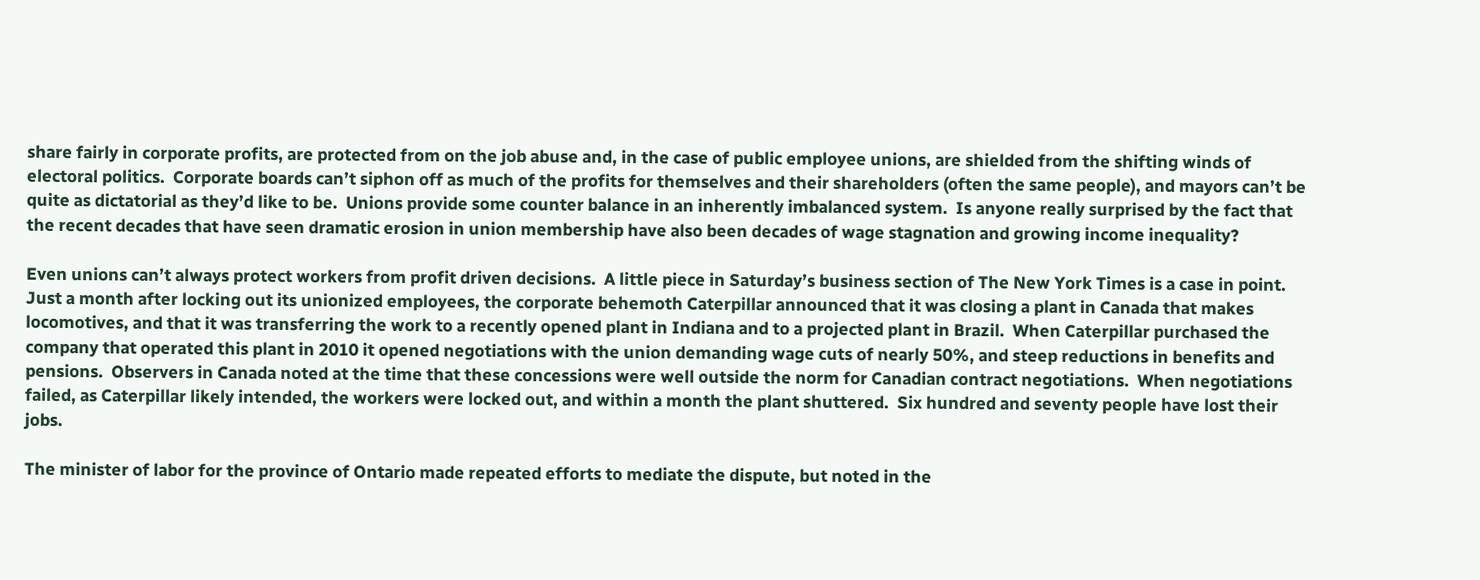share fairly in corporate profits, are protected from on the job abuse and, in the case of public employee unions, are shielded from the shifting winds of electoral politics.  Corporate boards can’t siphon off as much of the profits for themselves and their shareholders (often the same people), and mayors can’t be quite as dictatorial as they’d like to be.  Unions provide some counter balance in an inherently imbalanced system.  Is anyone really surprised by the fact that the recent decades that have seen dramatic erosion in union membership have also been decades of wage stagnation and growing income inequality?

Even unions can’t always protect workers from profit driven decisions.  A little piece in Saturday’s business section of The New York Times is a case in point.  Just a month after locking out its unionized employees, the corporate behemoth Caterpillar announced that it was closing a plant in Canada that makes locomotives, and that it was transferring the work to a recently opened plant in Indiana and to a projected plant in Brazil.  When Caterpillar purchased the company that operated this plant in 2010 it opened negotiations with the union demanding wage cuts of nearly 50%, and steep reductions in benefits and pensions.  Observers in Canada noted at the time that these concessions were well outside the norm for Canadian contract negotiations.  When negotiations failed, as Caterpillar likely intended, the workers were locked out, and within a month the plant shuttered.  Six hundred and seventy people have lost their jobs.

The minister of labor for the province of Ontario made repeated efforts to mediate the dispute, but noted in the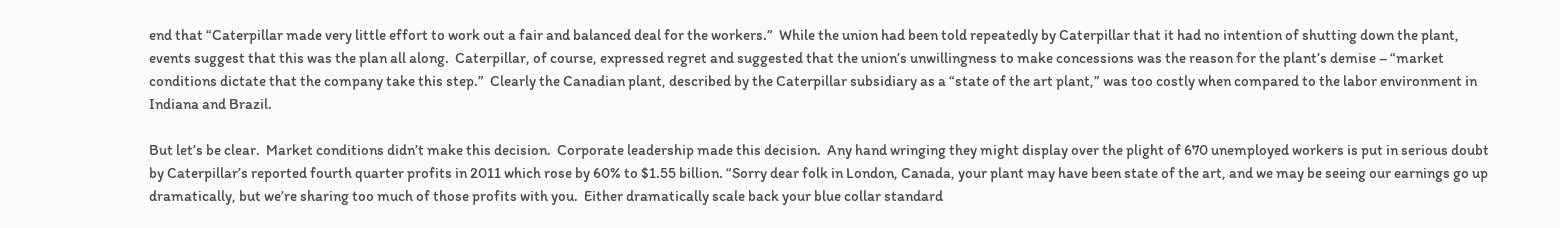end that “Caterpillar made very little effort to work out a fair and balanced deal for the workers.”  While the union had been told repeatedly by Caterpillar that it had no intention of shutting down the plant, events suggest that this was the plan all along.  Caterpillar, of course, expressed regret and suggested that the union’s unwillingness to make concessions was the reason for the plant’s demise – “market conditions dictate that the company take this step.”  Clearly the Canadian plant, described by the Caterpillar subsidiary as a “state of the art plant,” was too costly when compared to the labor environment in Indiana and Brazil.

But let’s be clear.  Market conditions didn’t make this decision.  Corporate leadership made this decision.  Any hand wringing they might display over the plight of 670 unemployed workers is put in serious doubt by Caterpillar’s reported fourth quarter profits in 2011 which rose by 60% to $1.55 billion. “Sorry dear folk in London, Canada, your plant may have been state of the art, and we may be seeing our earnings go up dramatically, but we’re sharing too much of those profits with you.  Either dramatically scale back your blue collar standard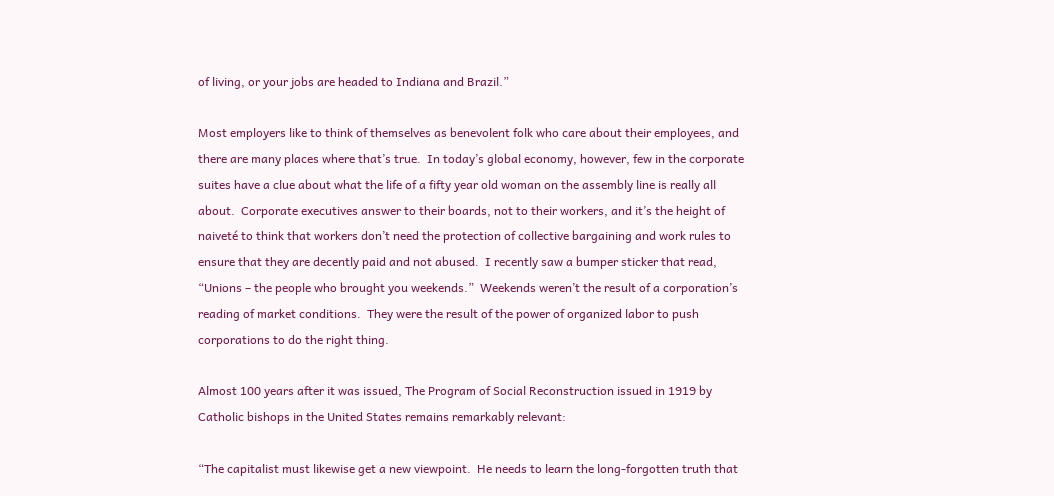of living, or your jobs are headed to Indiana and Brazil.”

Most employers like to think of themselves as benevolent folk who care about their employees, and there are many places where that’s true.  In today’s global economy, however, few in the corporate suites have a clue about what the life of a fifty year old woman on the assembly line is really all about.  Corporate executives answer to their boards, not to their workers, and it’s the height of naiveté to think that workers don’t need the protection of collective bargaining and work rules to ensure that they are decently paid and not abused.  I recently saw a bumper sticker that read, “Unions – the people who brought you weekends.”  Weekends weren’t the result of a corporation’s reading of market conditions.  They were the result of the power of organized labor to push corporations to do the right thing.

Almost 100 years after it was issued, The Program of Social Reconstruction issued in 1919 by Catholic bishops in the United States remains remarkably relevant:

“The capitalist must likewise get a new viewpoint.  He needs to learn the long-forgotten truth that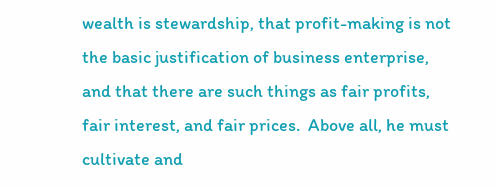wealth is stewardship, that profit-making is not the basic justification of business enterprise, and that there are such things as fair profits, fair interest, and fair prices.  Above all, he must cultivate and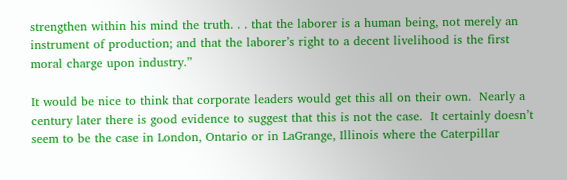strengthen within his mind the truth. . . that the laborer is a human being, not merely an instrument of production; and that the laborer’s right to a decent livelihood is the first moral charge upon industry.”

It would be nice to think that corporate leaders would get this all on their own.  Nearly a century later there is good evidence to suggest that this is not the case.  It certainly doesn’t seem to be the case in London, Ontario or in LaGrange, Illinois where the Caterpillar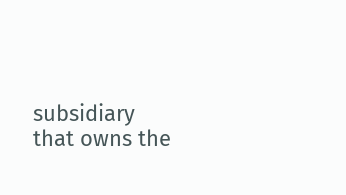subsidiary that owns the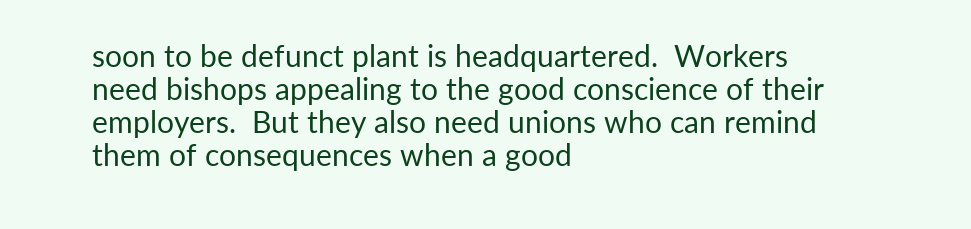soon to be defunct plant is headquartered.  Workers need bishops appealing to the good conscience of their employers.  But they also need unions who can remind them of consequences when a good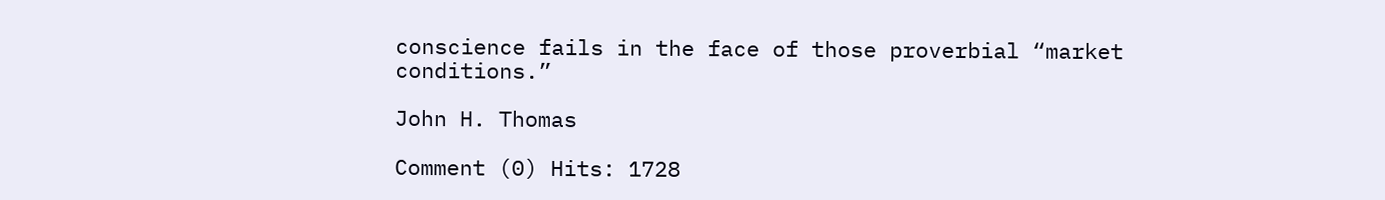conscience fails in the face of those proverbial “market conditions.”

John H. Thomas

Comment (0) Hits: 1728